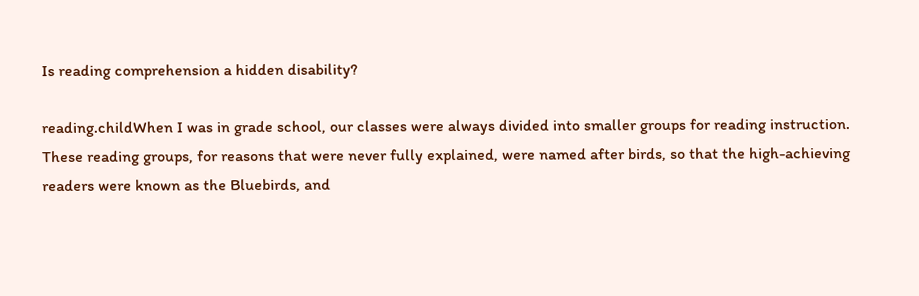Is reading comprehension a hidden disability?

reading.childWhen I was in grade school, our classes were always divided into smaller groups for reading instruction. These reading groups, for reasons that were never fully explained, were named after birds, so that the high-achieving readers were known as the Bluebirds, and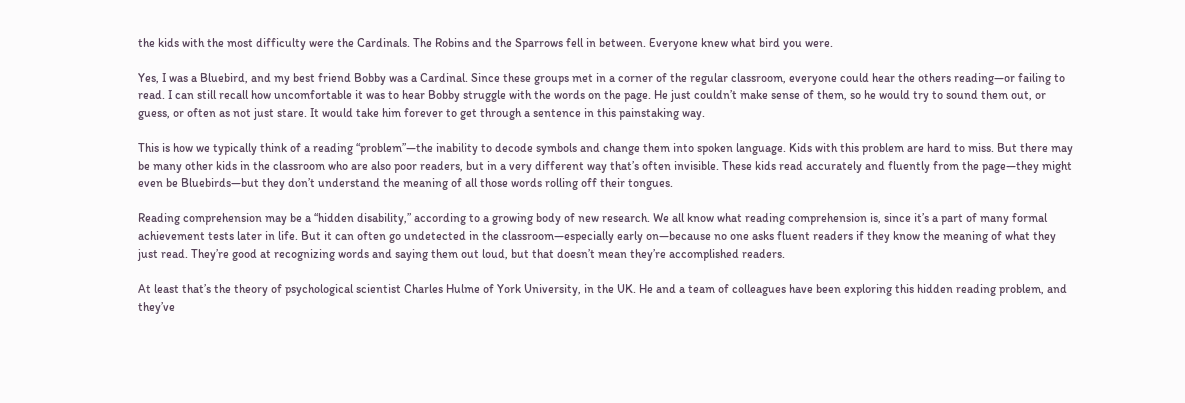the kids with the most difficulty were the Cardinals. The Robins and the Sparrows fell in between. Everyone knew what bird you were.

Yes, I was a Bluebird, and my best friend Bobby was a Cardinal. Since these groups met in a corner of the regular classroom, everyone could hear the others reading—or failing to read. I can still recall how uncomfortable it was to hear Bobby struggle with the words on the page. He just couldn’t make sense of them, so he would try to sound them out, or guess, or often as not just stare. It would take him forever to get through a sentence in this painstaking way.

This is how we typically think of a reading “problem”—the inability to decode symbols and change them into spoken language. Kids with this problem are hard to miss. But there may be many other kids in the classroom who are also poor readers, but in a very different way that’s often invisible. These kids read accurately and fluently from the page—they might even be Bluebirds—but they don’t understand the meaning of all those words rolling off their tongues.

Reading comprehension may be a “hidden disability,” according to a growing body of new research. We all know what reading comprehension is, since it’s a part of many formal achievement tests later in life. But it can often go undetected in the classroom—especially early on—because no one asks fluent readers if they know the meaning of what they just read. They’re good at recognizing words and saying them out loud, but that doesn’t mean they’re accomplished readers.

At least that’s the theory of psychological scientist Charles Hulme of York University, in the UK. He and a team of colleagues have been exploring this hidden reading problem, and they’ve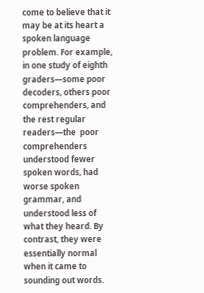come to believe that it may be at its heart a spoken language problem. For example, in one study of eighth graders—some poor decoders, others poor comprehenders, and the rest regular readers—the  poor comprehenders understood fewer spoken words, had worse spoken grammar, and understood less of what they heard. By contrast, they were essentially normal when it came to sounding out words.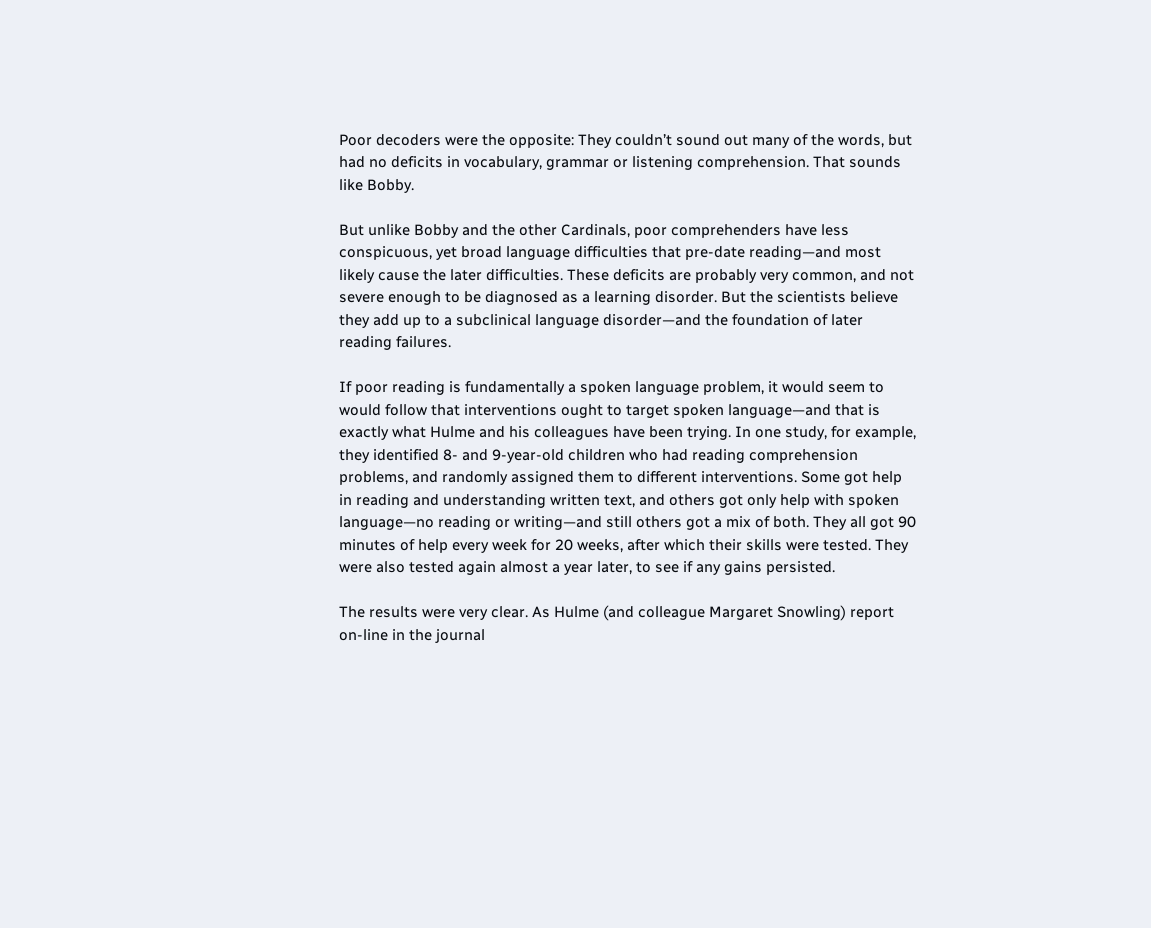Poor decoders were the opposite: They couldn’t sound out many of the words, but had no deficits in vocabulary, grammar or listening comprehension. That sounds like Bobby.

But unlike Bobby and the other Cardinals, poor comprehenders have less conspicuous, yet broad language difficulties that pre-date reading—and most likely cause the later difficulties. These deficits are probably very common, and not severe enough to be diagnosed as a learning disorder. But the scientists believe they add up to a subclinical language disorder—and the foundation of later reading failures.

If poor reading is fundamentally a spoken language problem, it would seem to would follow that interventions ought to target spoken language—and that is exactly what Hulme and his colleagues have been trying. In one study, for example, they identified 8- and 9-year-old children who had reading comprehension problems, and randomly assigned them to different interventions. Some got help in reading and understanding written text, and others got only help with spoken language—no reading or writing—and still others got a mix of both. They all got 90 minutes of help every week for 20 weeks, after which their skills were tested. They were also tested again almost a year later, to see if any gains persisted.

The results were very clear. As Hulme (and colleague Margaret Snowling) report on-line in the journal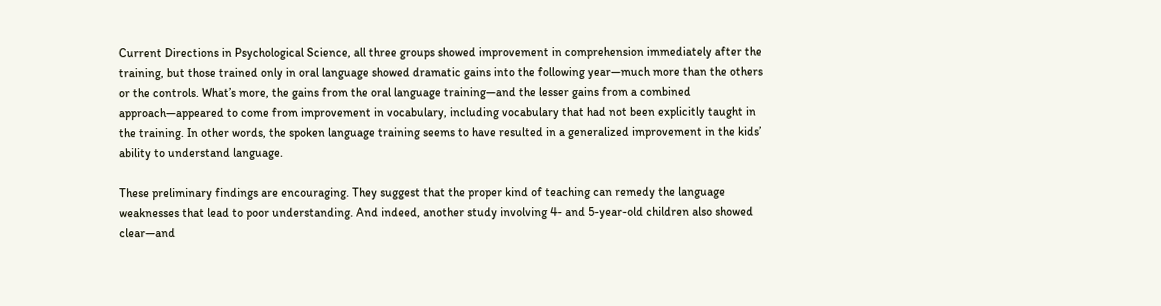Current Directions in Psychological Science, all three groups showed improvement in comprehension immediately after the training, but those trained only in oral language showed dramatic gains into the following year—much more than the others or the controls. What’s more, the gains from the oral language training—and the lesser gains from a combined approach—appeared to come from improvement in vocabulary, including vocabulary that had not been explicitly taught in the training. In other words, the spoken language training seems to have resulted in a generalized improvement in the kids’ ability to understand language.

These preliminary findings are encouraging. They suggest that the proper kind of teaching can remedy the language weaknesses that lead to poor understanding. And indeed, another study involving 4- and 5-year-old children also showed clear—and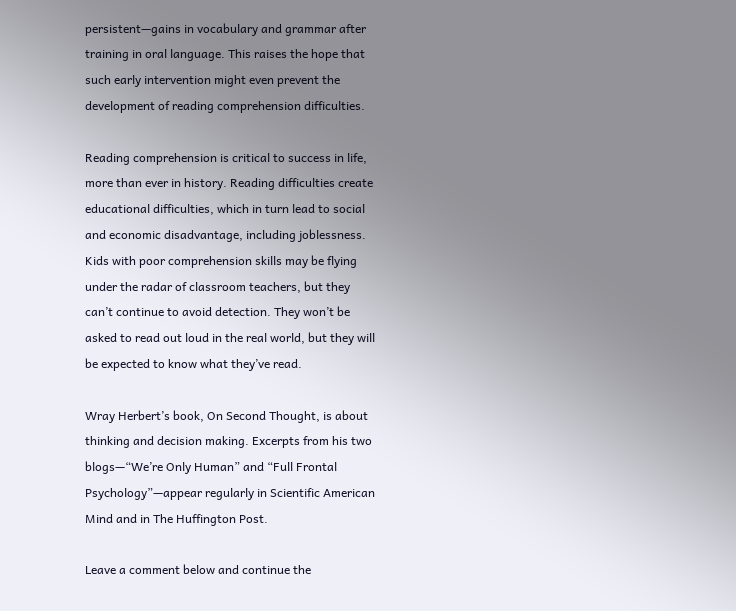persistent—gains in vocabulary and grammar after training in oral language. This raises the hope that such early intervention might even prevent the development of reading comprehension difficulties.

Reading comprehension is critical to success in life, more than ever in history. Reading difficulties create educational difficulties, which in turn lead to social and economic disadvantage, including joblessness. Kids with poor comprehension skills may be flying under the radar of classroom teachers, but they can’t continue to avoid detection. They won’t be asked to read out loud in the real world, but they will be expected to know what they’ve read.

Wray Herbert’s book, On Second Thought, is about thinking and decision making. Excerpts from his two blogs—“We’re Only Human” and “Full Frontal Psychology”—appear regularly in Scientific American Mind and in The Huffington Post.

Leave a comment below and continue the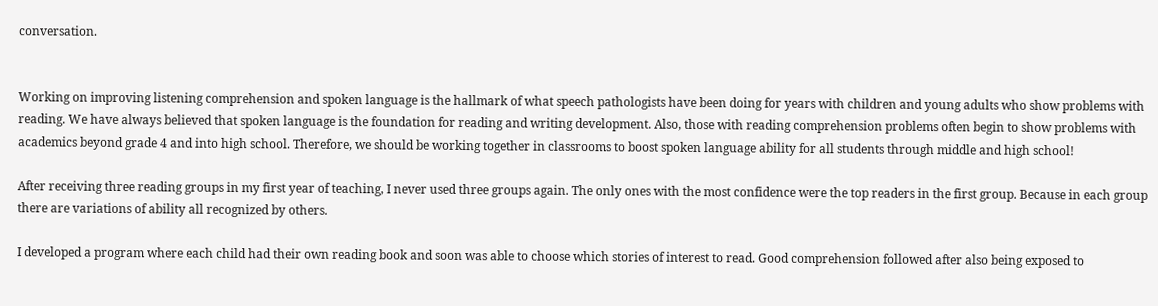conversation.


Working on improving listening comprehension and spoken language is the hallmark of what speech pathologists have been doing for years with children and young adults who show problems with reading. We have always believed that spoken language is the foundation for reading and writing development. Also, those with reading comprehension problems often begin to show problems with academics beyond grade 4 and into high school. Therefore, we should be working together in classrooms to boost spoken language ability for all students through middle and high school!

After receiving three reading groups in my first year of teaching, I never used three groups again. The only ones with the most confidence were the top readers in the first group. Because in each group there are variations of ability all recognized by others.

I developed a program where each child had their own reading book and soon was able to choose which stories of interest to read. Good comprehension followed after also being exposed to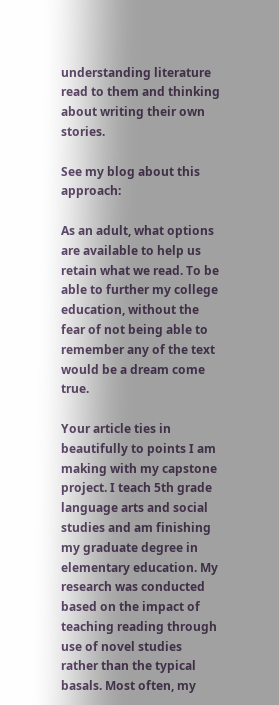understanding literature read to them and thinking about writing their own stories.

See my blog about this approach:

As an adult, what options are available to help us retain what we read. To be able to further my college education, without the fear of not being able to remember any of the text would be a dream come true.

Your article ties in beautifully to points I am making with my capstone project. I teach 5th grade language arts and social studies and am finishing my graduate degree in elementary education. My research was conducted based on the impact of teaching reading through use of novel studies rather than the typical basals. Most often, my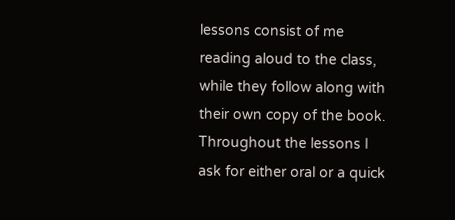lessons consist of me reading aloud to the class, while they follow along with their own copy of the book. Throughout the lessons I ask for either oral or a quick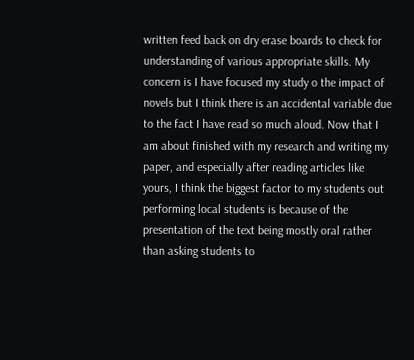written feed back on dry erase boards to check for understanding of various appropriate skills. My concern is I have focused my study o the impact of novels but I think there is an accidental variable due to the fact I have read so much aloud. Now that I am about finished with my research and writing my paper, and especially after reading articles like yours, I think the biggest factor to my students out performing local students is because of the presentation of the text being mostly oral rather than asking students to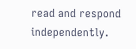read and respond independently.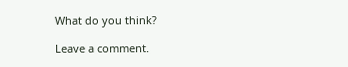What do you think?

Leave a comment.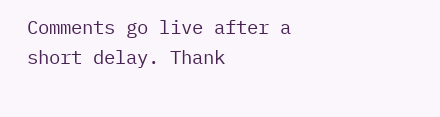Comments go live after a short delay. Thank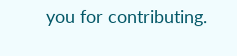you for contributing.